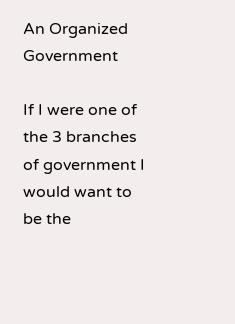An Organized Government

If I were one of the 3 branches of government I would want to be the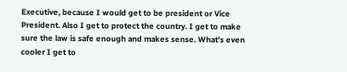Executive, because I would get to be president or Vice President. Also I get to protect the country. I get to make sure the law is safe enough and makes sense. What’s even cooler I get to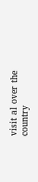visit al over the country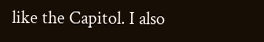like the Capitol. I also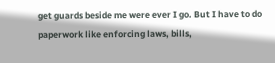get guards beside me were ever I go. But I have to do paperwork like enforcing laws, bills,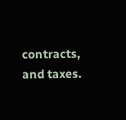contracts, and taxes.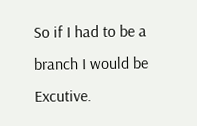So if I had to be a branch I would be Excutive.